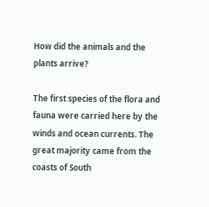How did the animals and the plants arrive?

The first species of the flora and fauna were carried here by the winds and ocean currents. The great majority came from the coasts of South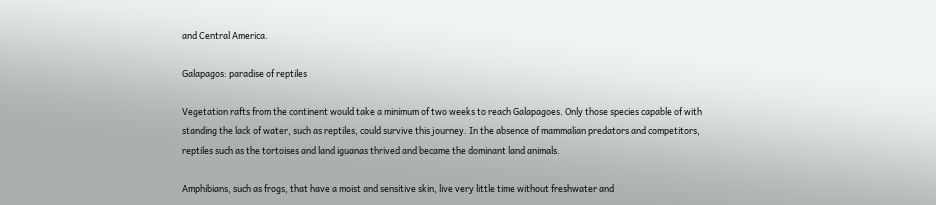and Central America.

Galapagos: paradise of reptiles

Vegetation rafts from the continent would take a minimum of two weeks to reach Galapagoes. Only those species capable of with standing the lack of water, such as reptiles, could survive this journey. In the absence of mammalian predators and competitors, reptiles such as the tortoises and land iguanas thrived and became the dominant land animals.

Amphibians, such as frogs, that have a moist and sensitive skin, live very little time without freshwater and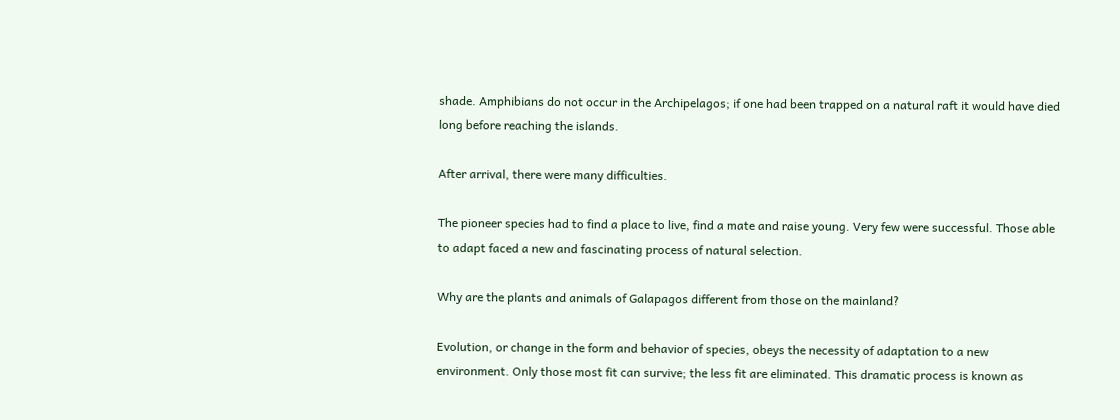shade. Amphibians do not occur in the Archipelagos; if one had been trapped on a natural raft it would have died long before reaching the islands.

After arrival, there were many difficulties.

The pioneer species had to find a place to live, find a mate and raise young. Very few were successful. Those able to adapt faced a new and fascinating process of natural selection.

Why are the plants and animals of Galapagos different from those on the mainland?

Evolution, or change in the form and behavior of species, obeys the necessity of adaptation to a new environment. Only those most fit can survive; the less fit are eliminated. This dramatic process is known as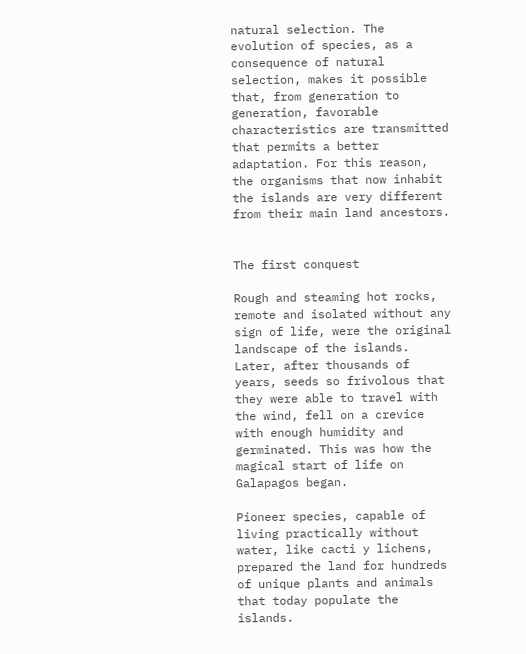natural selection. The evolution of species, as a consequence of natural selection, makes it possible that, from generation to generation, favorable characteristics are transmitted that permits a better adaptation. For this reason, the organisms that now inhabit the islands are very different from their main land ancestors.


The first conquest

Rough and steaming hot rocks, remote and isolated without any sign of life, were the original landscape of the islands. Later, after thousands of years, seeds so frivolous that they were able to travel with the wind, fell on a crevice with enough humidity and germinated. This was how the magical start of life on Galapagos began.

Pioneer species, capable of living practically without water, like cacti y lichens, prepared the land for hundreds of unique plants and animals that today populate the islands.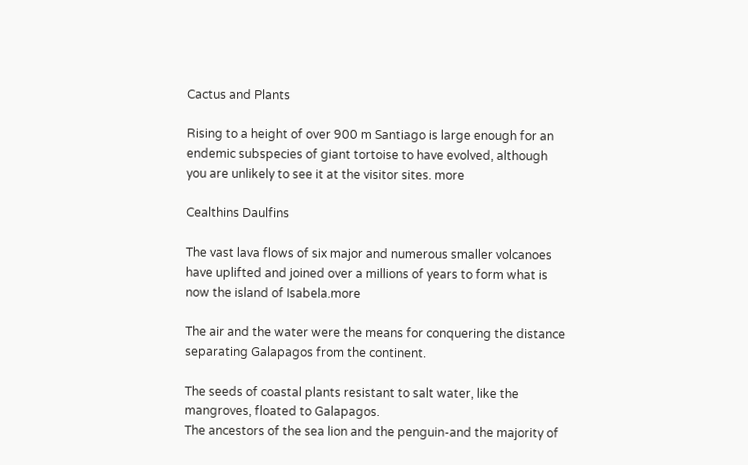Cactus and Plants

Rising to a height of over 900 m Santiago is large enough for an endemic subspecies of giant tortoise to have evolved, although you are unlikely to see it at the visitor sites. more

Cealthins Daulfins

The vast lava flows of six major and numerous smaller volcanoes have uplifted and joined over a millions of years to form what is now the island of Isabela.more

The air and the water were the means for conquering the distance separating Galapagos from the continent.

The seeds of coastal plants resistant to salt water, like the mangroves, floated to Galapagos.
The ancestors of the sea lion and the penguin-and the majority of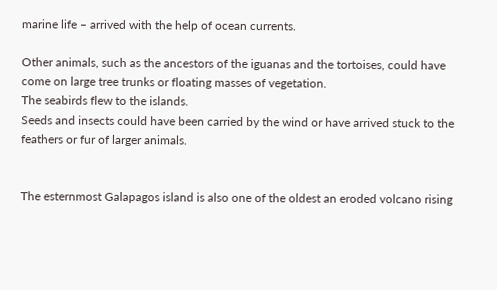marine life – arrived with the help of ocean currents.

Other animals, such as the ancestors of the iguanas and the tortoises, could have come on large tree trunks or floating masses of vegetation.
The seabirds flew to the islands.
Seeds and insects could have been carried by the wind or have arrived stuck to the feathers or fur of larger animals.


The esternmost Galapagos island is also one of the oldest an eroded volcano rising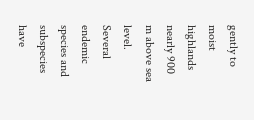gently to moist highlands nearly 900 m above sea level. Several endemic species and subspecies have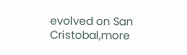evolved on San Cristobal,more